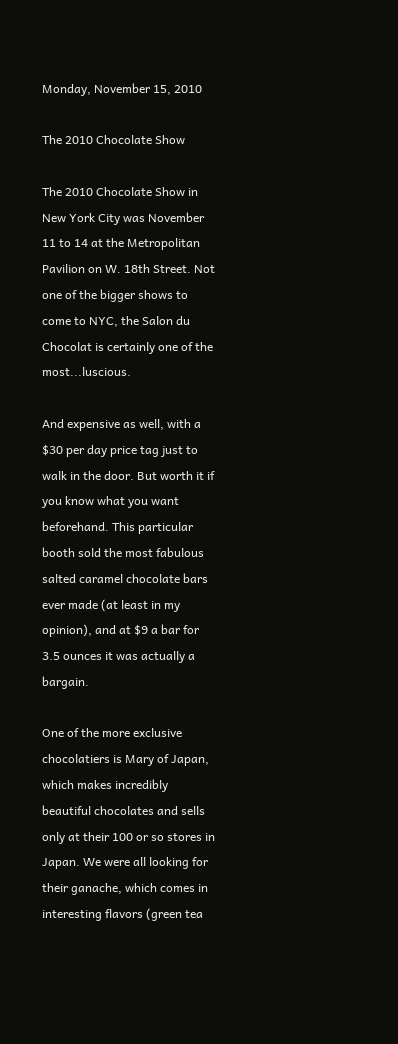Monday, November 15, 2010

The 2010 Chocolate Show

The 2010 Chocolate Show in New York City was November 11 to 14 at the Metropolitan Pavilion on W. 18th Street. Not one of the bigger shows to come to NYC, the Salon du Chocolat is certainly one of the most...luscious.

And expensive as well, with a $30 per day price tag just to walk in the door. But worth it if you know what you want beforehand. This particular booth sold the most fabulous salted caramel chocolate bars ever made (at least in my opinion), and at $9 a bar for 3.5 ounces it was actually a bargain.

One of the more exclusive chocolatiers is Mary of Japan, which makes incredibly beautiful chocolates and sells only at their 100 or so stores in Japan. We were all looking for their ganache, which comes in interesting flavors (green tea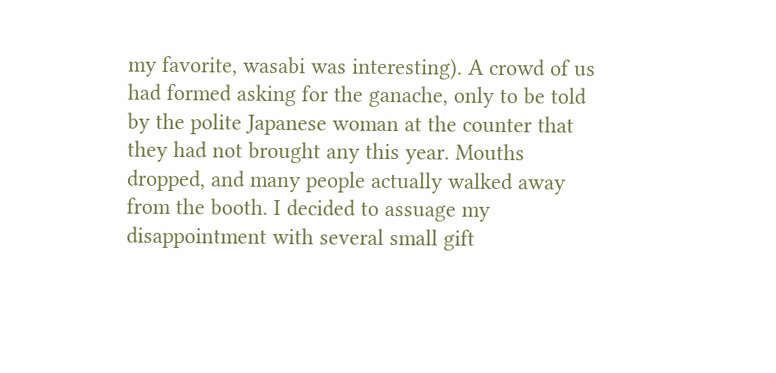my favorite, wasabi was interesting). A crowd of us had formed asking for the ganache, only to be told by the polite Japanese woman at the counter that they had not brought any this year. Mouths dropped, and many people actually walked away from the booth. I decided to assuage my disappointment with several small gift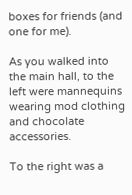boxes for friends (and one for me).

As you walked into the main hall, to the left were mannequins wearing mod clothing and chocolate accessories.

To the right was a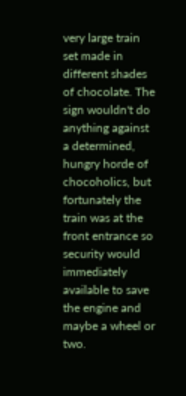very large train set made in different shades of chocolate. The sign wouldn't do anything against a determined, hungry horde of chocoholics, but fortunately the train was at the front entrance so security would immediately available to save the engine and maybe a wheel or two.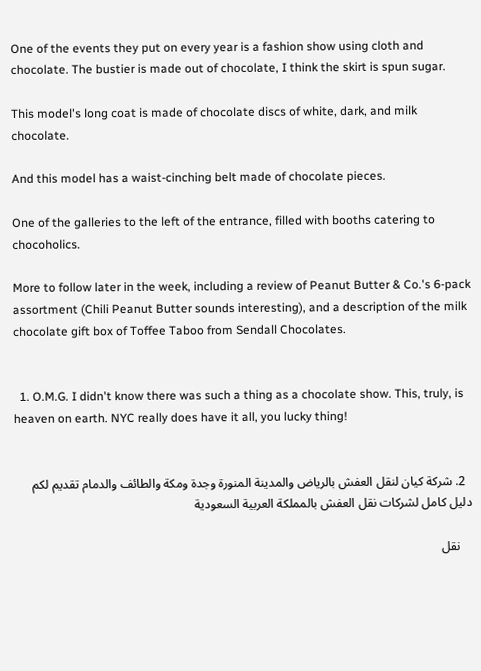One of the events they put on every year is a fashion show using cloth and chocolate. The bustier is made out of chocolate, I think the skirt is spun sugar.

This model's long coat is made of chocolate discs of white, dark, and milk chocolate.

And this model has a waist-cinching belt made of chocolate pieces.

One of the galleries to the left of the entrance, filled with booths catering to chocoholics.

More to follow later in the week, including a review of Peanut Butter & Co.'s 6-pack assortment (Chili Peanut Butter sounds interesting), and a description of the milk chocolate gift box of Toffee Taboo from Sendall Chocolates.


  1. O.M.G. I didn't know there was such a thing as a chocolate show. This, truly, is heaven on earth. NYC really does have it all, you lucky thing!


  2. شركة كيان لنقل العفش بالرياض والمدينة المنورة وجدة ومكة والطائف والدمام تقديم لكم دليل كامل لشركات نقل العفش بالمملكة العربية السعودية

    نقل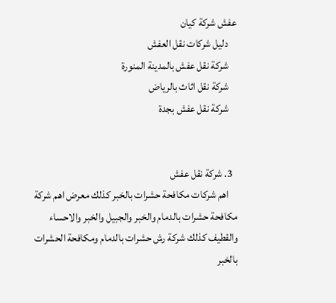عفش شركة كيان
    دليل شركات نقل العفش
    شركة نقل عفش بالمدينة المنورة
    شركة نقل اثاث بالرياض
    شركة نقل عفش بجدة


  3. شركة نقل عفش
    اهم شركات مكافحة حشرات بالخبر كذلك معرض اهم شركة مكافحة حشرات بالدمام والخبر والجبيل والخبر والاحساء والقطيف كذلك شركة رش حشرات بالدمام ومكافحة الحشرات بالخبر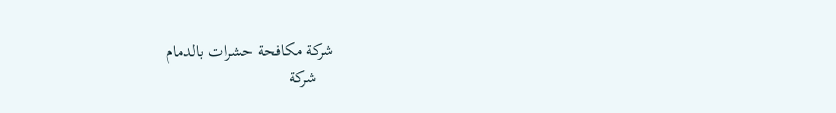شركة مكافحة حشرات بالدمام
    شركة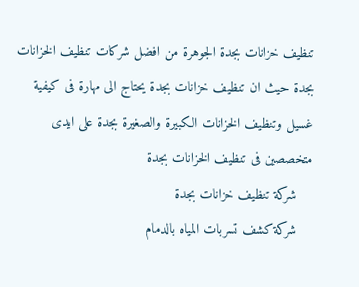تنظيف خزانات بجدة الجوهرة من افضل شركات تنظيف الخزانات بجدة حيث ان تنظيف خزانات بجدة يحتاج الى مهارة فى كيفية غسيل وتنظيف الخزانات الكبيرة والصغيرة بجدة على ايدى متخصصين فى تنظيف الخزانات بجدة
    شركة تنظيف خزانات بجدة
    شركة كشف تسربات المياه بالدمام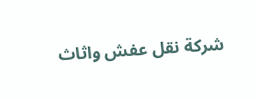شركة نقل عفش واثاث